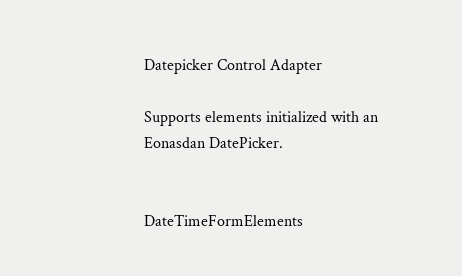Datepicker Control Adapter

Supports elements initialized with an Eonasdan DatePicker.


DateTimeFormElements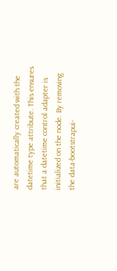are automatically created with the datetime type attribute. This ensures that a datetime control adapter is initialized on the node. By removing the data-bootstrapui-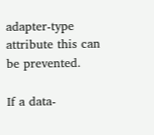adapter-type attribute this can be prevented.

If a data-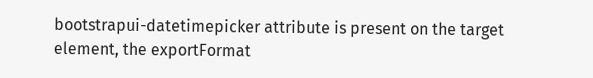bootstrapui-datetimepicker attribute is present on the target element, the exportFormat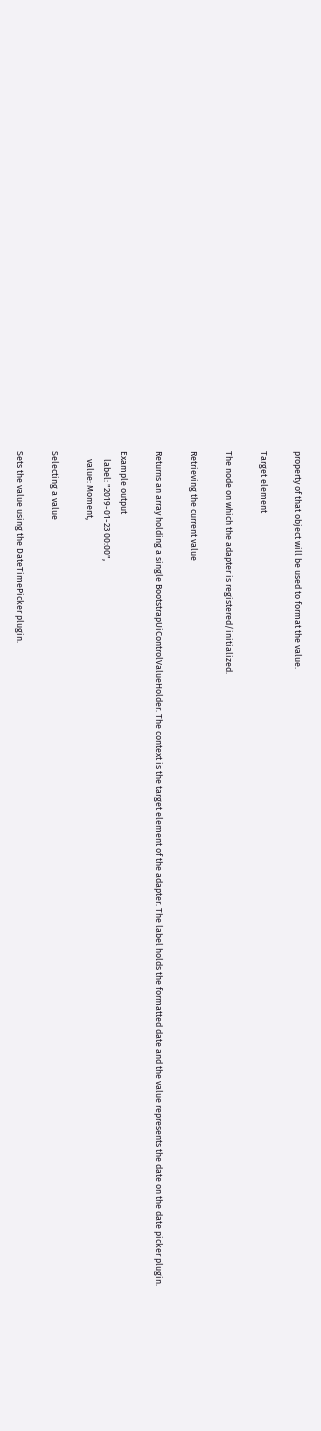property of that object will be used to format the value.

Target element

The node on which the adapter is registered/initialized.

Retrieving the current value

Returns an array holding a single BootstrapUiControlValueHolder. The context is the target element of the adapter. The label holds the formatted date and the value represents the date on the date picker plugin.

Example output
    label: "2019-01-23 00:00",
    value: Moment,

Selecting a value

Sets the value using the DateTimePicker plugin.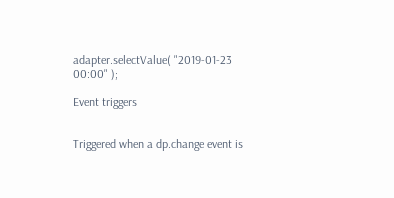adapter.selectValue( "2019-01-23 00:00" );

Event triggers


Triggered when a dp.change event is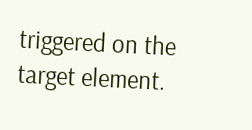triggered on the target element.